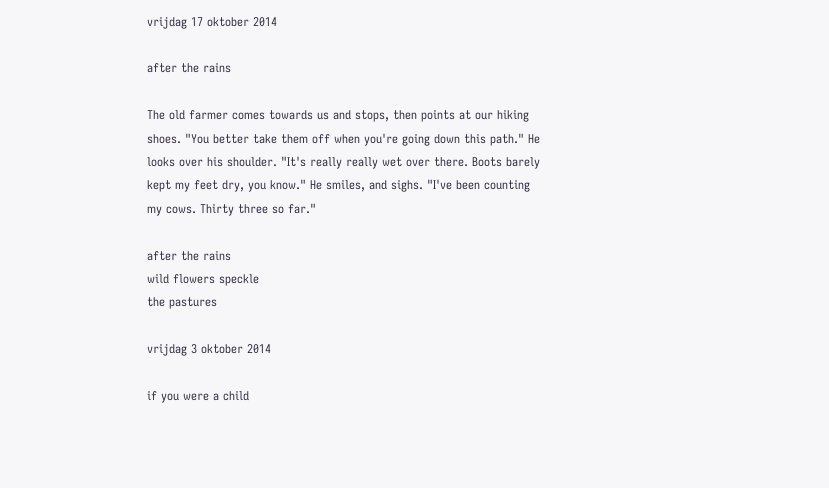vrijdag 17 oktober 2014

after the rains

The old farmer comes towards us and stops, then points at our hiking shoes. "You better take them off when you're going down this path." He looks over his shoulder. "It's really really wet over there. Boots barely kept my feet dry, you know." He smiles, and sighs. "I've been counting my cows. Thirty three so far."

after the rains
wild flowers speckle
the pastures

vrijdag 3 oktober 2014

if you were a child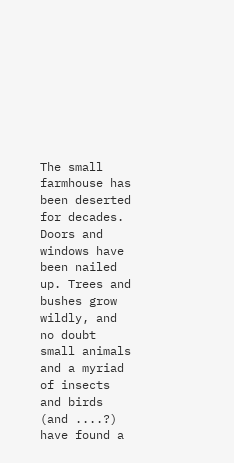The small farmhouse has been deserted for decades. Doors and windows have been nailed up. Trees and bushes grow wildly, and no doubt small animals and a myriad of insects and birds (and ....?) have found a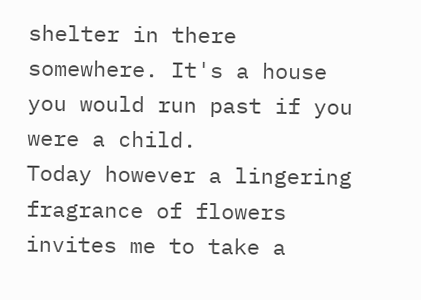shelter in there somewhere. It's a house you would run past if you were a child.
Today however a lingering fragrance of flowers invites me to take a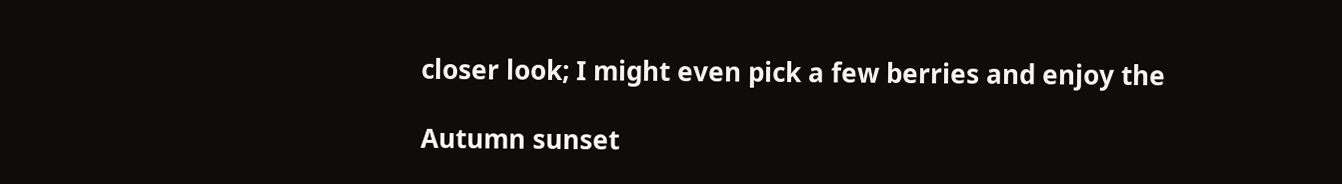closer look; I might even pick a few berries and enjoy the

Autumn sunset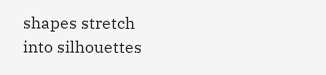shapes stretch
into silhouettes